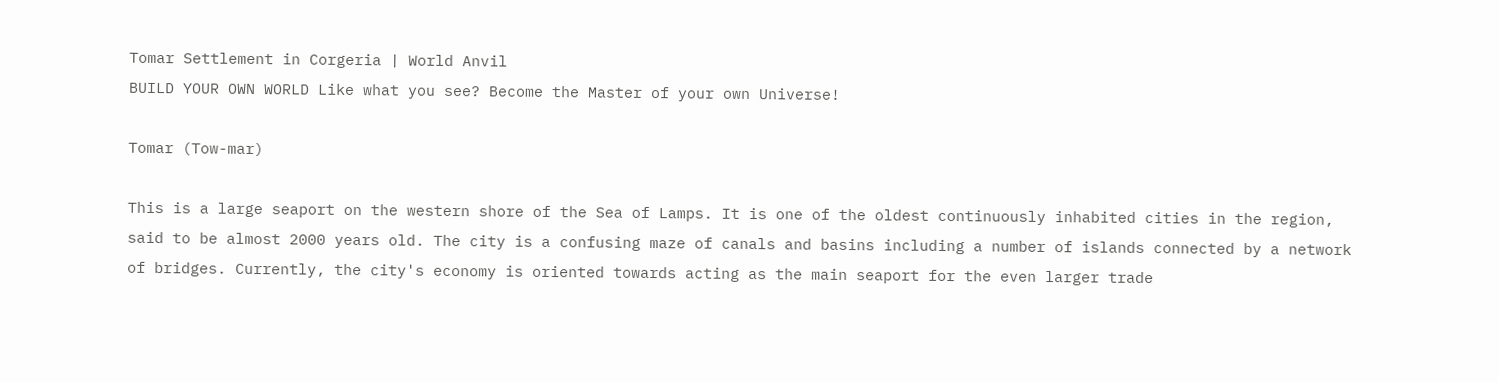Tomar Settlement in Corgeria | World Anvil
BUILD YOUR OWN WORLD Like what you see? Become the Master of your own Universe!

Tomar (Tow-mar)

This is a large seaport on the western shore of the Sea of Lamps. It is one of the oldest continuously inhabited cities in the region, said to be almost 2000 years old. The city is a confusing maze of canals and basins including a number of islands connected by a network of bridges. Currently, the city's economy is oriented towards acting as the main seaport for the even larger trade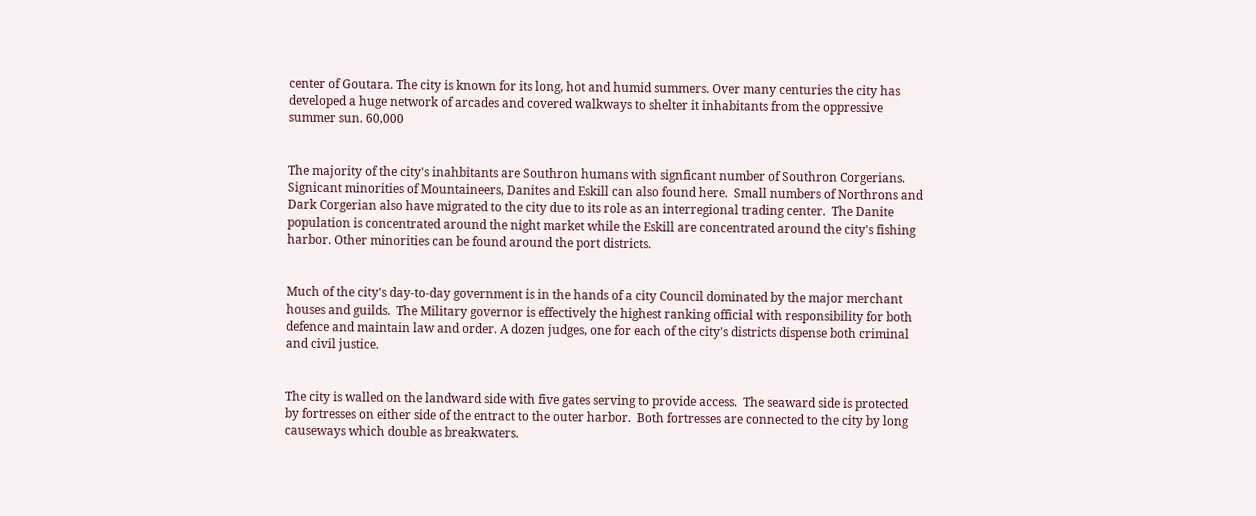center of Goutara. The city is known for its long, hot and humid summers. Over many centuries the city has developed a huge network of arcades and covered walkways to shelter it inhabitants from the oppressive summer sun. 60,000


The majority of the city's inahbitants are Southron humans with signficant number of Southron Corgerians. Signicant minorities of Mountaineers, Danites and Eskill can also found here.  Small numbers of Northrons and Dark Corgerian also have migrated to the city due to its role as an interregional trading center.  The Danite population is concentrated around the night market while the Eskill are concentrated around the city's fishing harbor. Other minorities can be found around the port districts.


Much of the city's day-to-day government is in the hands of a city Council dominated by the major merchant houses and guilds.  The Military governor is effectively the highest ranking official with responsibility for both defence and maintain law and order. A dozen judges, one for each of the city's districts dispense both criminal and civil justice.


The city is walled on the landward side with five gates serving to provide access.  The seaward side is protected by fortresses on either side of the entract to the outer harbor.  Both fortresses are connected to the city by long causeways which double as breakwaters.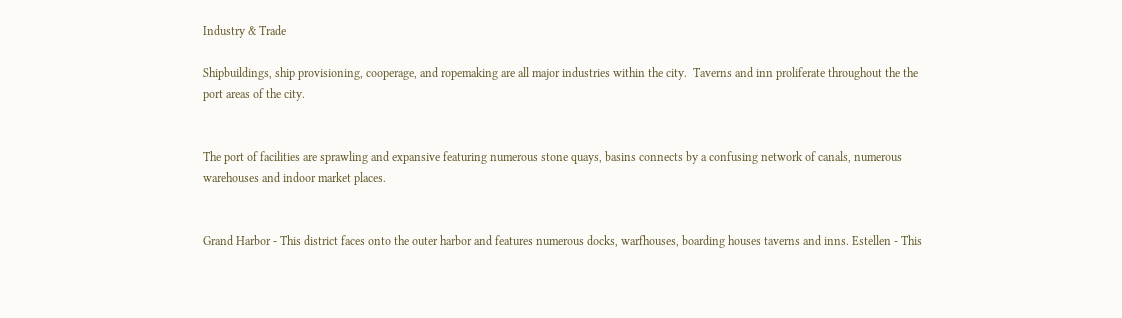Industry & Trade

Shipbuildings, ship provisioning, cooperage, and ropemaking are all major industries within the city.  Taverns and inn proliferate throughout the the port areas of the city.


The port of facilities are sprawling and expansive featuring numerous stone quays, basins connects by a confusing network of canals, numerous warehouses and indoor market places.


Grand Harbor - This district faces onto the outer harbor and features numerous docks, warfhouses, boarding houses taverns and inns. Estellen - This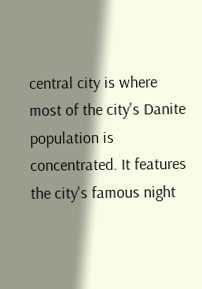central city is where most of the city's Danite population is concentrated. It features the city's famous night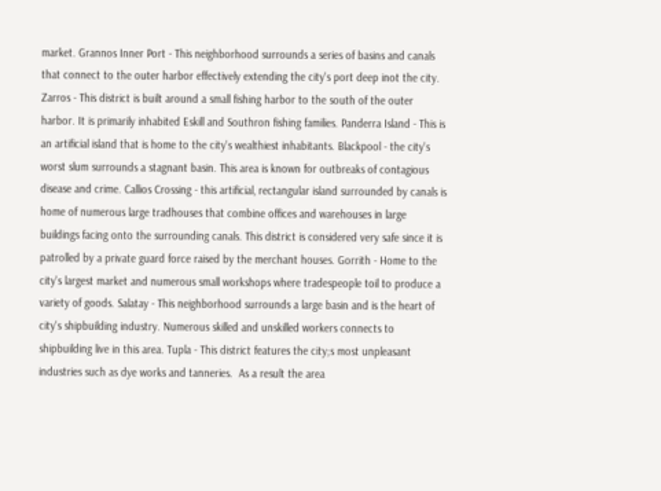market. Grannos Inner Port - This neighborhood surrounds a series of basins and canals that connect to the outer harbor effectively extending the city's port deep inot the city. Zarros - This district is built around a small fishing harbor to the south of the outer harbor. It is primarily inhabited Eskill and Southron fishing families. Panderra Island - This is an artificial island that is home to the city's wealthiest inhabitants. Blackpool - the city's worst slum surrounds a stagnant basin. This area is known for outbreaks of contagious disease and crime. Callios Crossing - this artificial, rectangular island surrounded by canals is home of numerous large tradhouses that combine offices and warehouses in large buildings facing onto the surrounding canals. This district is considered very safe since it is patrolled by a private guard force raised by the merchant houses. Gorrith - Home to the city's largest market and numerous small workshops where tradespeople toil to produce a variety of goods. Salatay - This neighborhood surrounds a large basin and is the heart of city's shipbuilding industry. Numerous skilled and unskilled workers connects to shipbuilding live in this area. Tupla - This district features the city;s most unpleasant industries such as dye works and tanneries.  As a result the area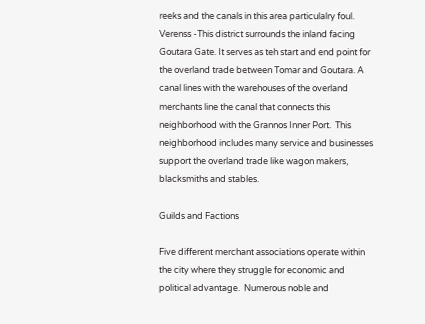reeks and the canals in this area particulalry foul.   Verenss -This district surrounds the inland facing Goutara Gate. It serves as teh start and end point for the overland trade between Tomar and Goutara. A canal lines with the warehouses of the overland merchants line the canal that connects this neighborhood with the Grannos Inner Port.  This neighborhood includes many service and businesses support the overland trade like wagon makers, blacksmiths and stables.

Guilds and Factions

Five different merchant associations operate within the city where they struggle for economic and political advantage.  Numerous noble and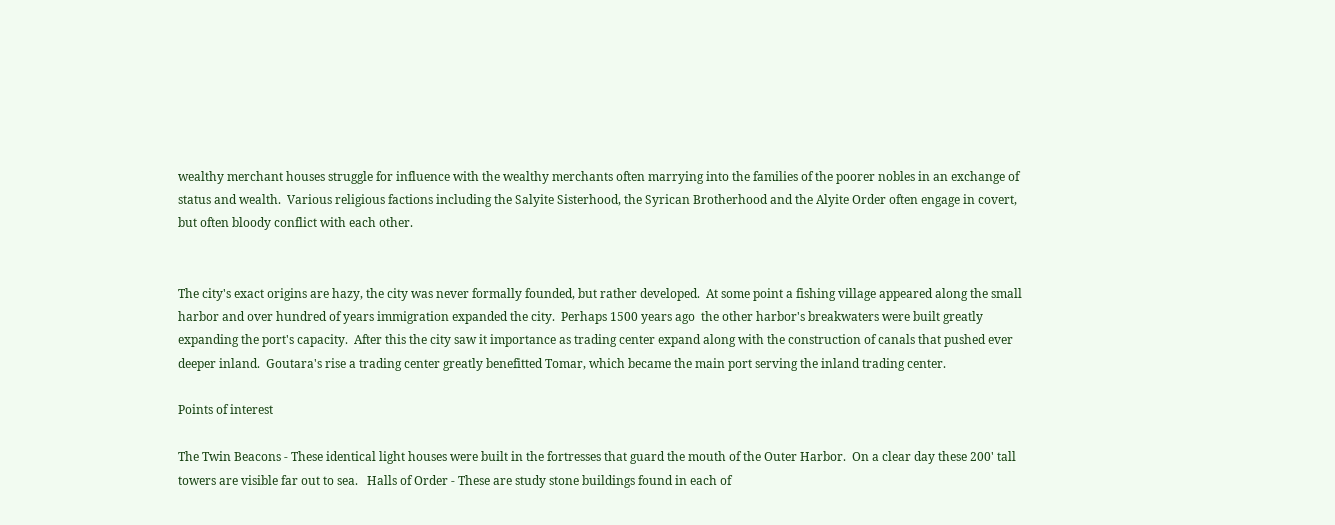wealthy merchant houses struggle for influence with the wealthy merchants often marrying into the families of the poorer nobles in an exchange of status and wealth.  Various religious factions including the Salyite Sisterhood, the Syrican Brotherhood and the Alyite Order often engage in covert, but often bloody conflict with each other.


The city's exact origins are hazy, the city was never formally founded, but rather developed.  At some point a fishing village appeared along the small harbor and over hundred of years immigration expanded the city.  Perhaps 1500 years ago  the other harbor's breakwaters were built greatly expanding the port's capacity.  After this the city saw it importance as trading center expand along with the construction of canals that pushed ever deeper inland.  Goutara's rise a trading center greatly benefitted Tomar, which became the main port serving the inland trading center.

Points of interest

The Twin Beacons - These identical light houses were built in the fortresses that guard the mouth of the Outer Harbor.  On a clear day these 200' tall towers are visible far out to sea.   Halls of Order - These are study stone buildings found in each of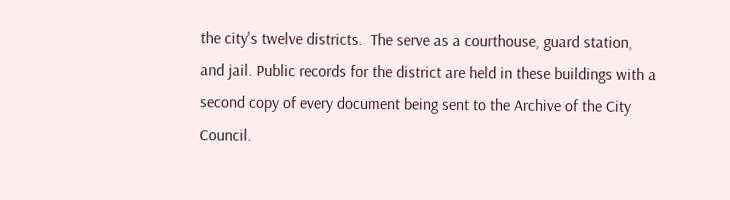the city's twelve districts.  The serve as a courthouse, guard station, and jail. Public records for the district are held in these buildings with a second copy of every document being sent to the Archive of the City Council.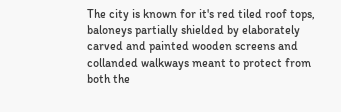The city is known for it's red tiled roof tops, baloneys partially shielded by elaborately carved and painted wooden screens and collanded walkways meant to protect from both the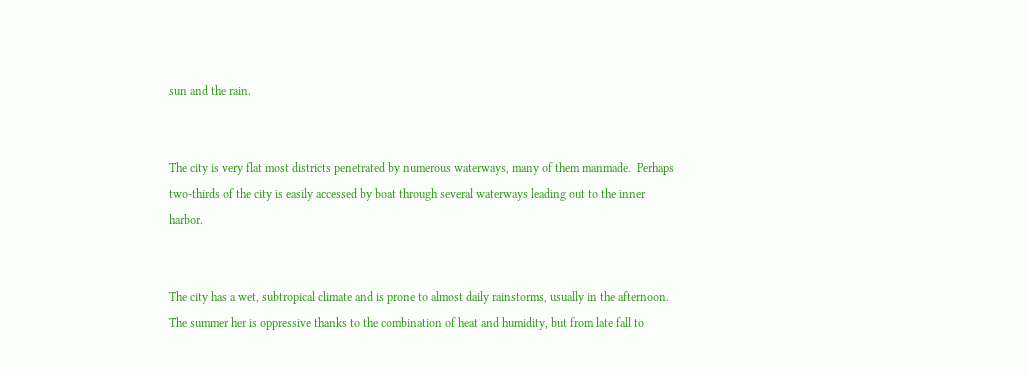sun and the rain.


The city is very flat most districts penetrated by numerous waterways, many of them manmade.  Perhaps two-thirds of the city is easily accessed by boat through several waterways leading out to the inner harbor.


The city has a wet, subtropical climate and is prone to almost daily rainstorms, usually in the afternoon.  The summer her is oppressive thanks to the combination of heat and humidity, but from late fall to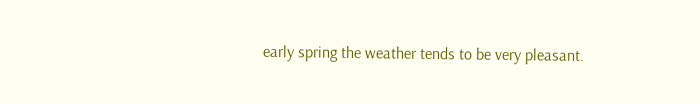early spring the weather tends to be very pleasant.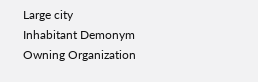Large city
Inhabitant Demonym
Owning Organization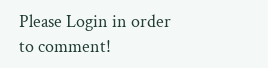Please Login in order to comment!